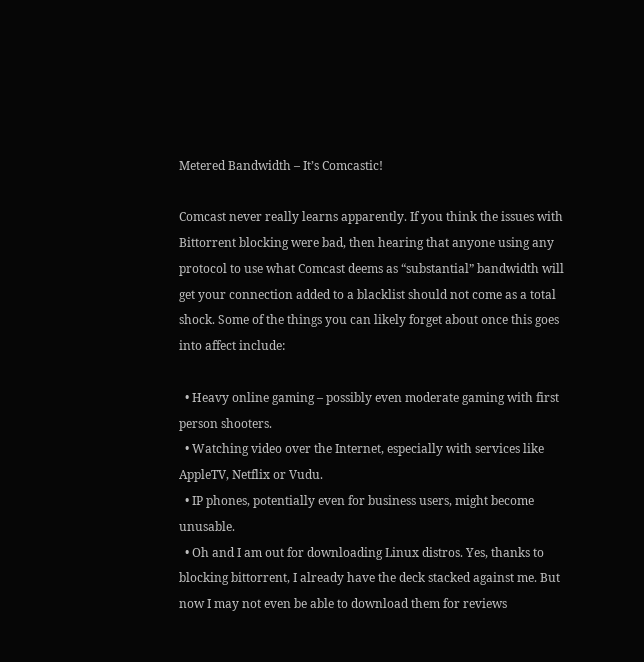Metered Bandwidth – It’s Comcastic!

Comcast never really learns apparently. If you think the issues with Bittorrent blocking were bad, then hearing that anyone using any protocol to use what Comcast deems as “substantial” bandwidth will get your connection added to a blacklist should not come as a total shock. Some of the things you can likely forget about once this goes into affect include:

  • Heavy online gaming – possibly even moderate gaming with first person shooters.
  • Watching video over the Internet, especially with services like AppleTV, Netflix or Vudu.
  • IP phones, potentially even for business users, might become unusable.
  • Oh and I am out for downloading Linux distros. Yes, thanks to blocking bittorrent, I already have the deck stacked against me. But now I may not even be able to download them for reviews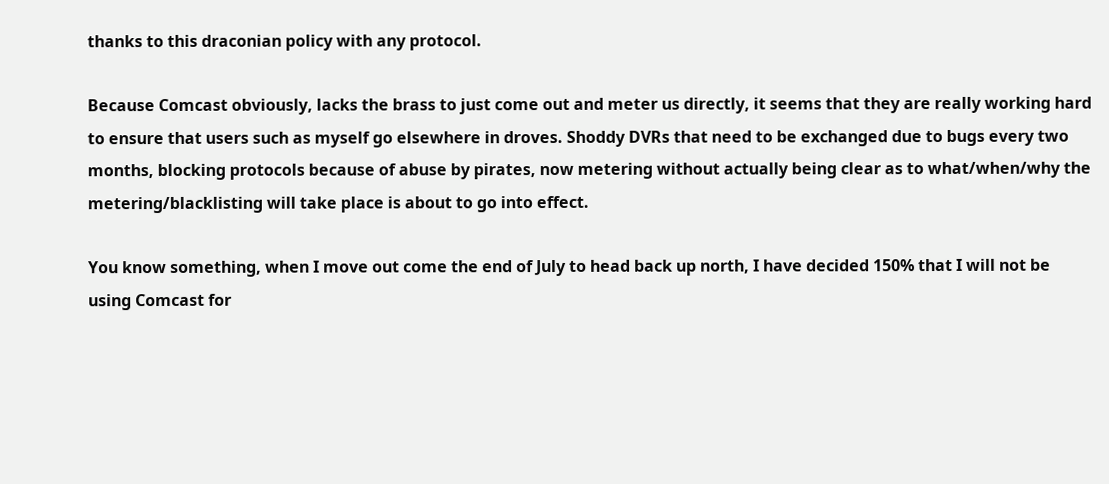thanks to this draconian policy with any protocol.

Because Comcast obviously, lacks the brass to just come out and meter us directly, it seems that they are really working hard to ensure that users such as myself go elsewhere in droves. Shoddy DVRs that need to be exchanged due to bugs every two months, blocking protocols because of abuse by pirates, now metering without actually being clear as to what/when/why the metering/blacklisting will take place is about to go into effect.

You know something, when I move out come the end of July to head back up north, I have decided 150% that I will not be using Comcast for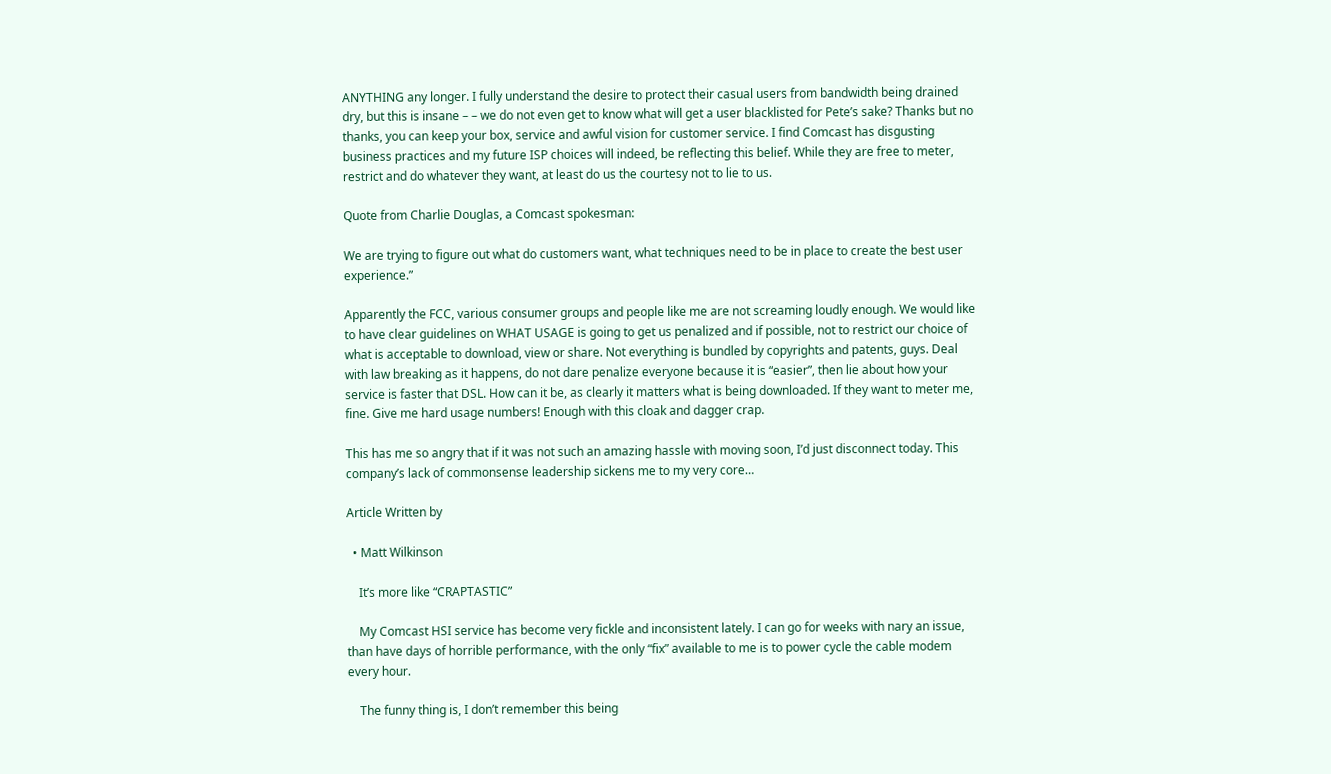ANYTHING any longer. I fully understand the desire to protect their casual users from bandwidth being drained dry, but this is insane – – we do not even get to know what will get a user blacklisted for Pete’s sake? Thanks but no thanks, you can keep your box, service and awful vision for customer service. I find Comcast has disgusting business practices and my future ISP choices will indeed, be reflecting this belief. While they are free to meter, restrict and do whatever they want, at least do us the courtesy not to lie to us.

Quote from Charlie Douglas, a Comcast spokesman:

We are trying to figure out what do customers want, what techniques need to be in place to create the best user experience.”

Apparently the FCC, various consumer groups and people like me are not screaming loudly enough. We would like to have clear guidelines on WHAT USAGE is going to get us penalized and if possible, not to restrict our choice of what is acceptable to download, view or share. Not everything is bundled by copyrights and patents, guys. Deal with law breaking as it happens, do not dare penalize everyone because it is “easier”, then lie about how your service is faster that DSL. How can it be, as clearly it matters what is being downloaded. If they want to meter me, fine. Give me hard usage numbers! Enough with this cloak and dagger crap.

This has me so angry that if it was not such an amazing hassle with moving soon, I’d just disconnect today. This company’s lack of commonsense leadership sickens me to my very core…

Article Written by

  • Matt Wilkinson

    It’s more like “CRAPTASTIC”

    My Comcast HSI service has become very fickle and inconsistent lately. I can go for weeks with nary an issue, than have days of horrible performance, with the only “fix” available to me is to power cycle the cable modem every hour.

    The funny thing is, I don’t remember this being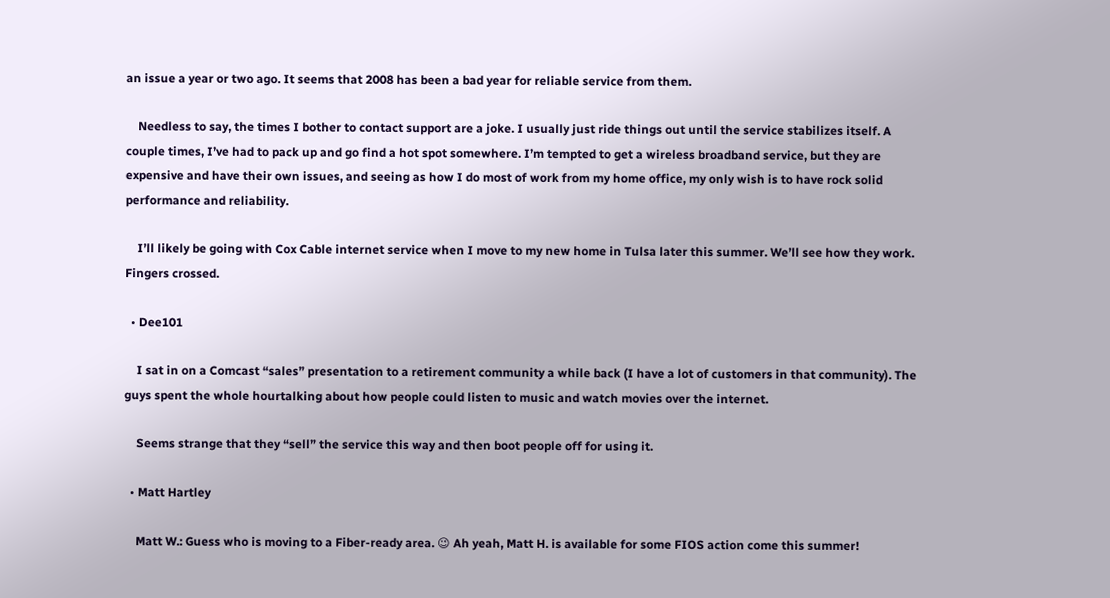an issue a year or two ago. It seems that 2008 has been a bad year for reliable service from them.

    Needless to say, the times I bother to contact support are a joke. I usually just ride things out until the service stabilizes itself. A couple times, I’ve had to pack up and go find a hot spot somewhere. I’m tempted to get a wireless broadband service, but they are expensive and have their own issues, and seeing as how I do most of work from my home office, my only wish is to have rock solid performance and reliability.

    I’ll likely be going with Cox Cable internet service when I move to my new home in Tulsa later this summer. We’ll see how they work. Fingers crossed.

  • Dee101

    I sat in on a Comcast “sales” presentation to a retirement community a while back (I have a lot of customers in that community). The guys spent the whole hourtalking about how people could listen to music and watch movies over the internet.

    Seems strange that they “sell” the service this way and then boot people off for using it.

  • Matt Hartley

    Matt W.: Guess who is moving to a Fiber-ready area. 😉 Ah yeah, Matt H. is available for some FIOS action come this summer!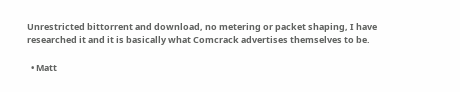Unrestricted bittorrent and download, no metering or packet shaping, I have researched it and it is basically what Comcrack advertises themselves to be.

  • Matt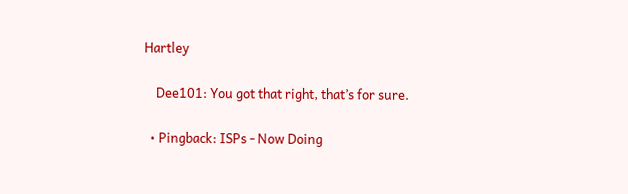Hartley

    Dee101: You got that right, that’s for sure.

  • Pingback: ISPs - Now Doing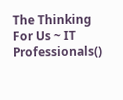The Thinking For Us ~ IT Professionals()